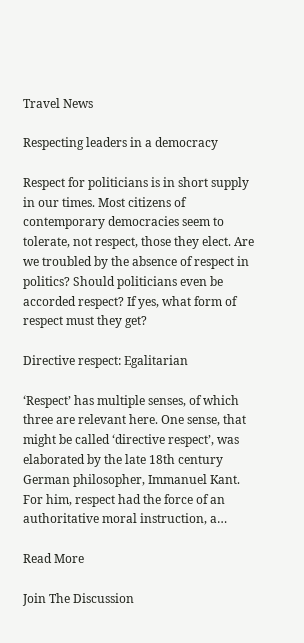Travel News

Respecting leaders in a democracy

Respect for politicians is in short supply in our times. Most citizens of contemporary democracies seem to tolerate, not respect, those they elect. Are we troubled by the absence of respect in politics? Should politicians even be accorded respect? If yes, what form of respect must they get?

Directive respect: Egalitarian

‘Respect’ has multiple senses, of which three are relevant here. One sense, that might be called ‘directive respect’, was elaborated by the late 18th century German philosopher, Immanuel Kant. For him, respect had the force of an authoritative moral instruction, a…

Read More

Join The Discussion